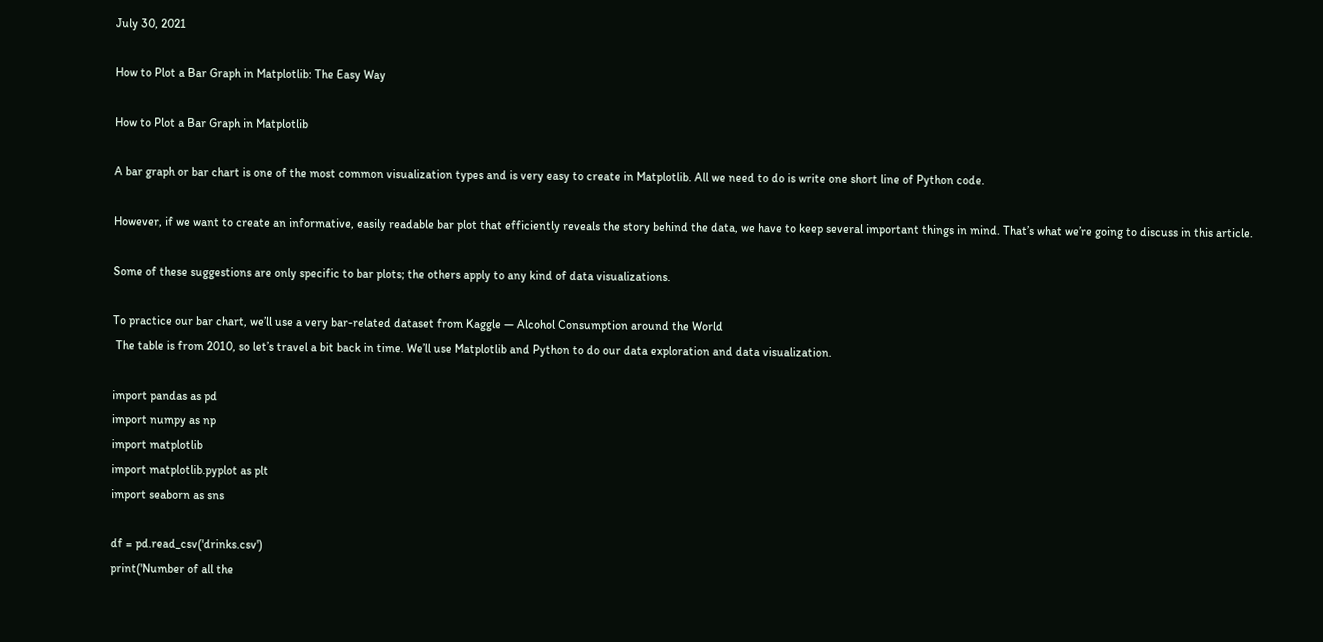July 30, 2021

How to Plot a Bar Graph in Matplotlib: The Easy Way

How to Plot a Bar Graph in Matplotlib

A bar graph or bar chart is one of the most common visualization types and is very easy to create in Matplotlib. All we need to do is write one short line of Python code.

However, if we want to create an informative, easily readable bar plot that efficiently reveals the story behind the data, we have to keep several important things in mind. That’s what we’re going to discuss in this article.

Some of these suggestions are only specific to bar plots; the others apply to any kind of data visualizations.

To practice our bar chart, we’ll use a very bar-related dataset from Kaggle — Alcohol Consumption around the World
 The table is from 2010, so let’s travel a bit back in time. We’ll use Matplotlib and Python to do our data exploration and data visualization.

import pandas as pd
import numpy as np
import matplotlib
import matplotlib.pyplot as plt
import seaborn as sns

df = pd.read_csv('drinks.csv')
print('Number of all the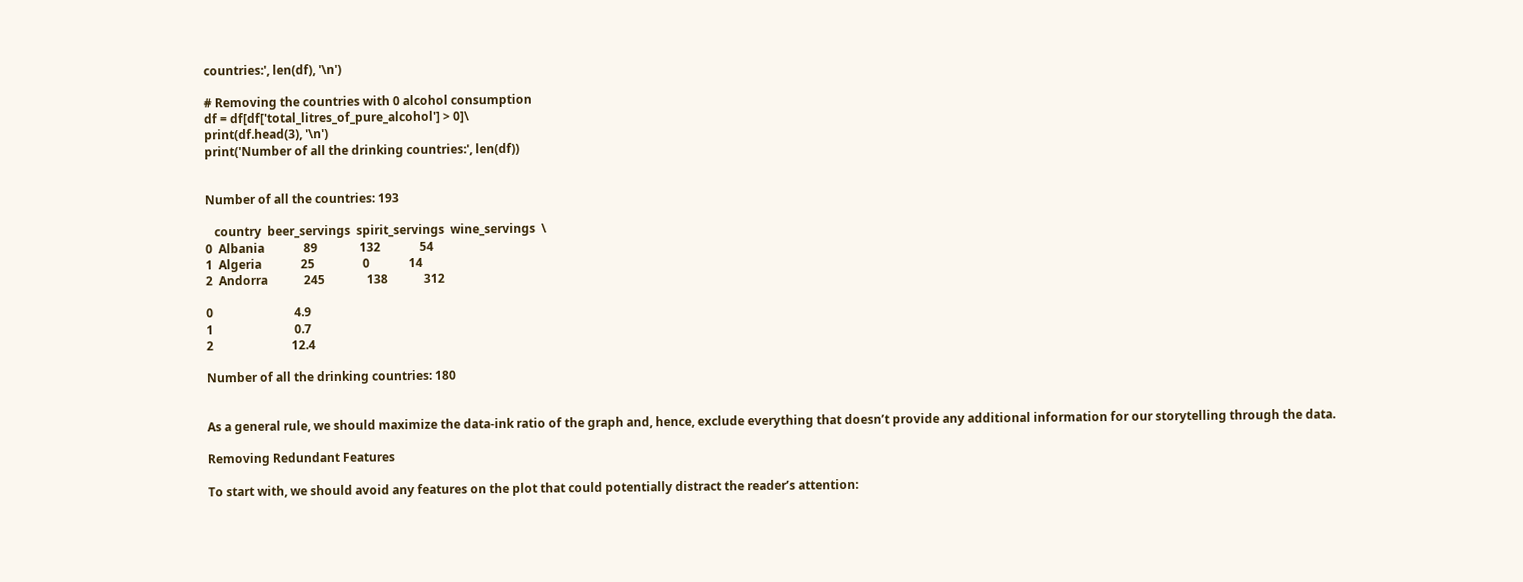countries:', len(df), '\n')

# Removing the countries with 0 alcohol consumption
df = df[df['total_litres_of_pure_alcohol'] > 0]\
print(df.head(3), '\n')
print('Number of all the drinking countries:', len(df))


Number of all the countries: 193

   country  beer_servings  spirit_servings  wine_servings  \
0  Albania             89              132             54
1  Algeria             25                0             14
2  Andorra            245              138            312

0                           4.9
1                           0.7
2                          12.4

Number of all the drinking countries: 180


As a general rule, we should maximize the data-ink ratio of the graph and, hence, exclude everything that doesn’t provide any additional information for our storytelling through the data.

Removing Redundant Features

To start with, we should avoid any features on the plot that could potentially distract the reader’s attention: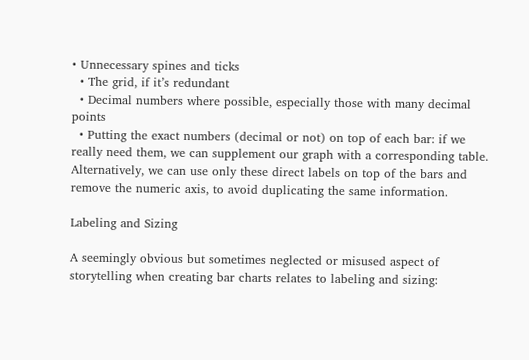• Unnecessary spines and ticks
  • The grid, if it’s redundant
  • Decimal numbers where possible, especially those with many decimal points
  • Putting the exact numbers (decimal or not) on top of each bar: if we really need them, we can supplement our graph with a corresponding table. Alternatively, we can use only these direct labels on top of the bars and remove the numeric axis, to avoid duplicating the same information.

Labeling and Sizing

A seemingly obvious but sometimes neglected or misused aspect of storytelling when creating bar charts relates to labeling and sizing: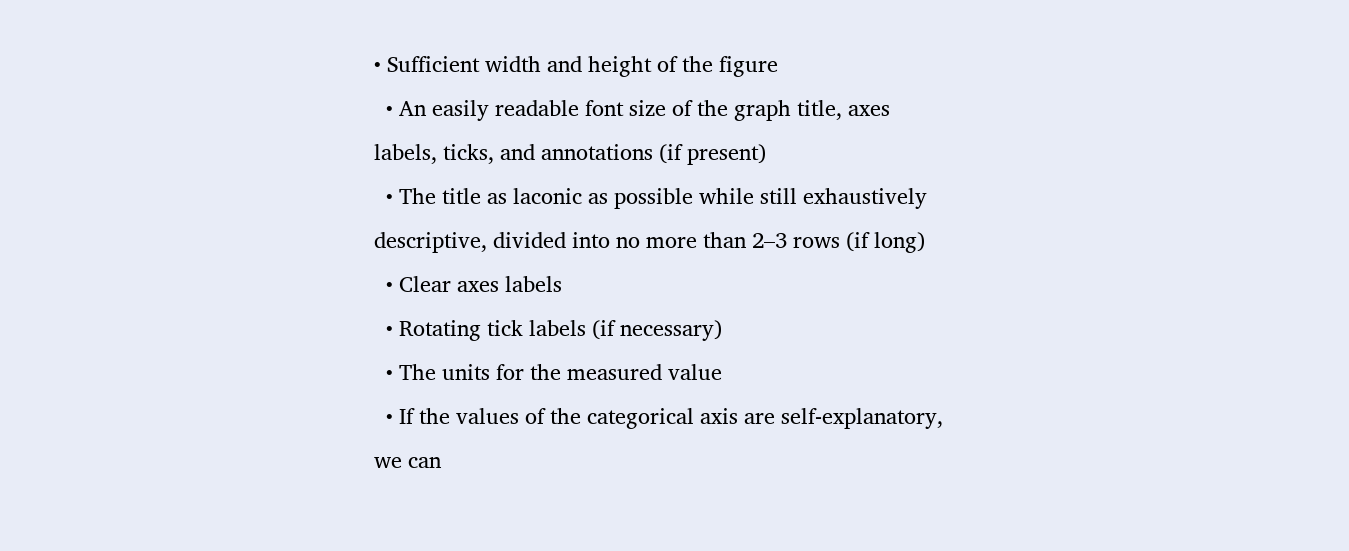• Sufficient width and height of the figure
  • An easily readable font size of the graph title, axes labels, ticks, and annotations (if present)
  • The title as laconic as possible while still exhaustively descriptive, divided into no more than 2–3 rows (if long)
  • Clear axes labels
  • Rotating tick labels (if necessary)
  • The units for the measured value
  • If the values of the categorical axis are self-explanatory, we can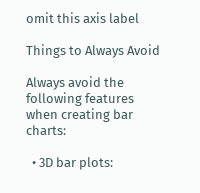omit this axis label

Things to Always Avoid

Always avoid the following features when creating bar charts:

  • 3D bar plots: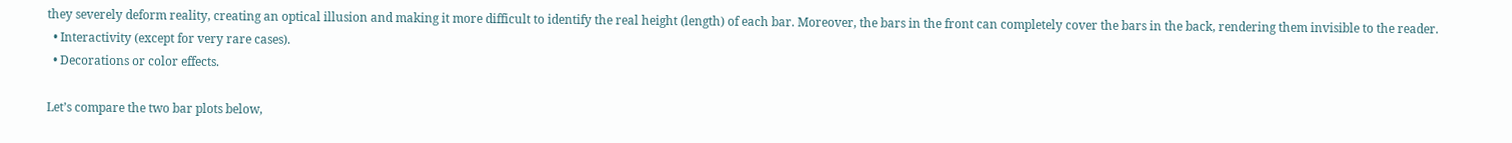they severely deform reality, creating an optical illusion and making it more difficult to identify the real height (length) of each bar. Moreover, the bars in the front can completely cover the bars in the back, rendering them invisible to the reader.
  • Interactivity (except for very rare cases).
  • Decorations or color effects.

Let’s compare the two bar plots below,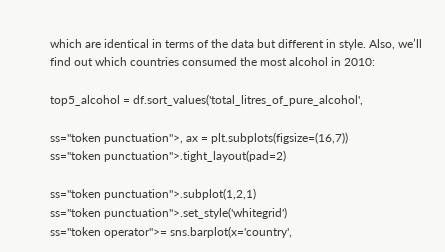which are identical in terms of the data but different in style. Also, we’ll find out which countries consumed the most alcohol in 2010:

top5_alcohol = df.sort_values('total_litres_of_pure_alcohol',

ss="token punctuation">, ax = plt.subplots(figsize=(16,7))
ss="token punctuation">.tight_layout(pad=2)

ss="token punctuation">.subplot(1,2,1)
ss="token punctuation">.set_style('whitegrid')
ss="token operator">= sns.barplot(x='country',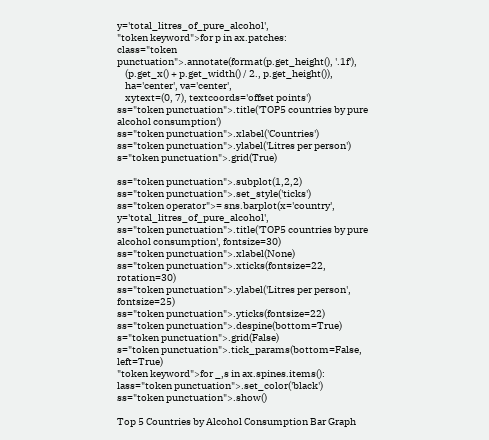y='total_litres_of_pure_alcohol',
"token keyword">for p in ax.patches:
class="token punctuation">.annotate(format(p.get_height(), '.1f'),
    (p.get_x() + p.get_width() / 2., p.get_height()),
    ha='center', va='center',
    xytext=(0, 7), textcoords='offset points')
ss="token punctuation">.title('TOP5 countries by pure alcohol consumption')
ss="token punctuation">.xlabel('Countries')
ss="token punctuation">.ylabel('Litres per person')
s="token punctuation">.grid(True)

ss="token punctuation">.subplot(1,2,2)
ss="token punctuation">.set_style('ticks')
ss="token operator">= sns.barplot(x='country', y='total_litres_of_pure_alcohol',
ss="token punctuation">.title('TOP5 countries by pure alcohol consumption', fontsize=30)
ss="token punctuation">.xlabel(None)
ss="token punctuation">.xticks(fontsize=22, rotation=30)
ss="token punctuation">.ylabel('Litres per person', fontsize=25)
ss="token punctuation">.yticks(fontsize=22)
ss="token punctuation">.despine(bottom=True)
s="token punctuation">.grid(False)
s="token punctuation">.tick_params(bottom=False, left=True)
"token keyword">for _,s in ax.spines.items():
lass="token punctuation">.set_color('black')
ss="token punctuation">.show()

Top 5 Countries by Alcohol Consumption Bar Graph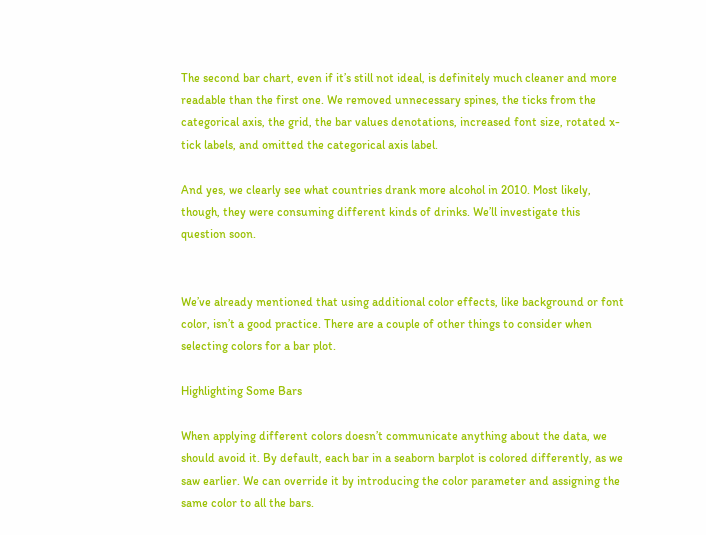The second bar chart, even if it’s still not ideal, is definitely much cleaner and more readable than the first one. We removed unnecessary spines, the ticks from the categorical axis, the grid, the bar values denotations, increased font size, rotated x-tick labels, and omitted the categorical axis label.

And yes, we clearly see what countries drank more alcohol in 2010. Most likely, though, they were consuming different kinds of drinks. We’ll investigate this question soon.


We’ve already mentioned that using additional color effects, like background or font color, isn’t a good practice. There are a couple of other things to consider when selecting colors for a bar plot.

Highlighting Some Bars

When applying different colors doesn’t communicate anything about the data, we should avoid it. By default, each bar in a seaborn barplot is colored differently, as we saw earlier. We can override it by introducing the color parameter and assigning the same color to all the bars.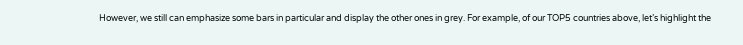However, we still can emphasize some bars in particular and display the other ones in grey. For example, of our TOP5 countries above, let’s highlight the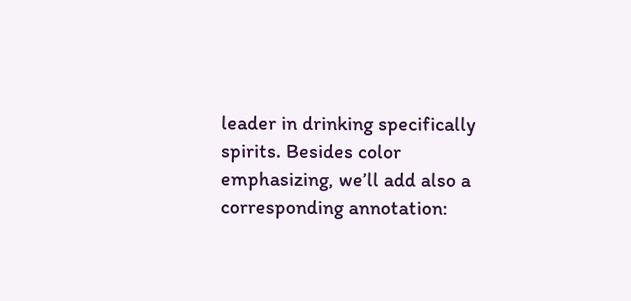leader in drinking specifically spirits. Besides color emphasizing, we’ll add also a corresponding annotation: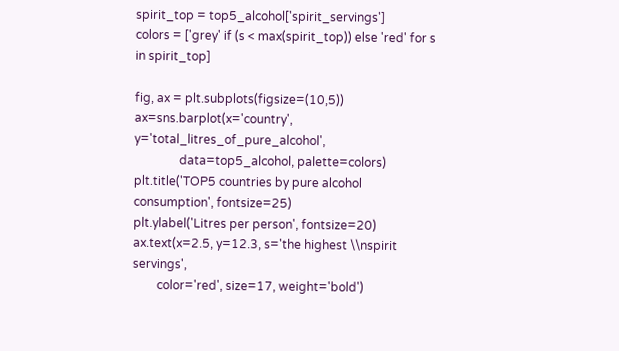spirit_top = top5_alcohol['spirit_servings']
colors = ['grey' if (s < max(spirit_top)) else 'red' for s in spirit_top]

fig, ax = plt.subplots(figsize=(10,5))
ax=sns.barplot(x='country', y='total_litres_of_pure_alcohol',
               data=top5_alcohol, palette=colors)
plt.title('TOP5 countries by pure alcohol consumption', fontsize=25)
plt.ylabel('Litres per person', fontsize=20)
ax.text(x=2.5, y=12.3, s='the highest \\nspirit servings',
        color='red', size=17, weight='bold')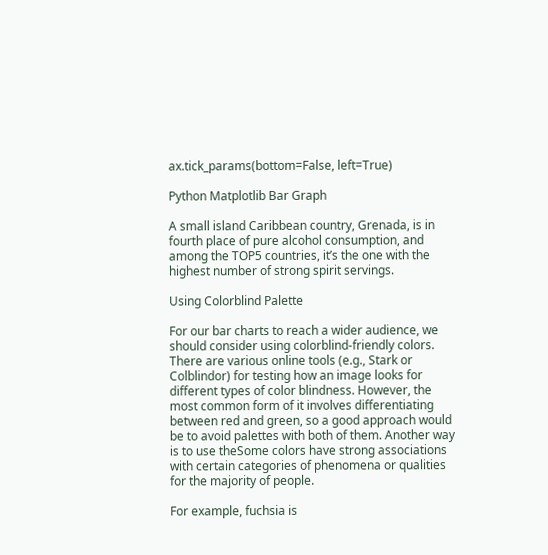ax.tick_params(bottom=False, left=True)

Python Matplotlib Bar Graph

A small island Caribbean country, Grenada, is in fourth place of pure alcohol consumption, and among the TOP5 countries, it’s the one with the highest number of strong spirit servings.

Using Colorblind Palette

For our bar charts to reach a wider audience, we should consider using colorblind-friendly colors. There are various online tools (e.g., Stark or Colblindor) for testing how an image looks for different types of color blindness. However, the most common form of it involves differentiating between red and green, so a good approach would be to avoid palettes with both of them. Another way is to use theSome colors have strong associations with certain categories of phenomena or qualities for the majority of people.

For example, fuchsia is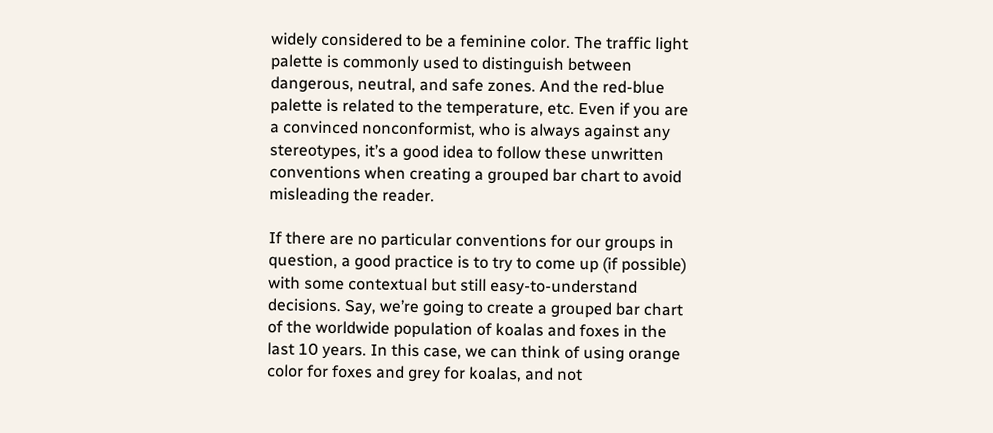widely considered to be a feminine color. The traffic light palette is commonly used to distinguish between dangerous, neutral, and safe zones. And the red-blue palette is related to the temperature, etc. Even if you are a convinced nonconformist, who is always against any stereotypes, it’s a good idea to follow these unwritten conventions when creating a grouped bar chart to avoid misleading the reader.

If there are no particular conventions for our groups in question, a good practice is to try to come up (if possible) with some contextual but still easy-to-understand decisions. Say, we’re going to create a grouped bar chart of the worldwide population of koalas and foxes in the last 10 years. In this case, we can think of using orange color for foxes and grey for koalas, and not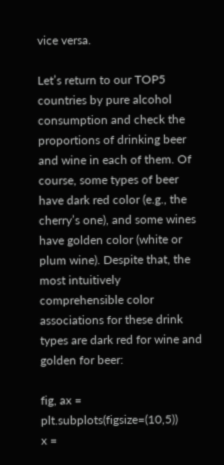vice versa.

Let’s return to our TOP5 countries by pure alcohol consumption and check the proportions of drinking beer and wine in each of them. Of course, some types of beer have dark red color (e.g., the cherry’s one), and some wines have golden color (white or plum wine). Despite that, the most intuitively comprehensible color associations for these drink types are dark red for wine and golden for beer:

fig, ax = plt.subplots(figsize=(10,5))
x =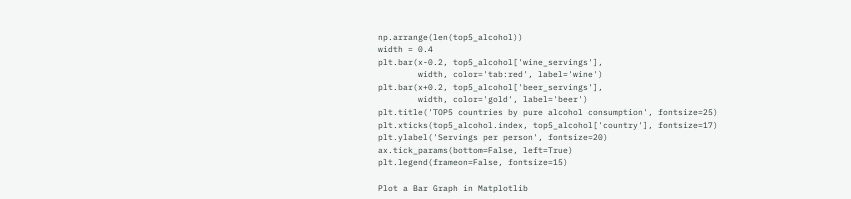np.arrange(len(top5_alcohol))
width = 0.4
plt.bar(x-0.2, top5_alcohol['wine_servings'],
        width, color='tab:red', label='wine')
plt.bar(x+0.2, top5_alcohol['beer_servings'],
        width, color='gold', label='beer')
plt.title('TOP5 countries by pure alcohol consumption', fontsize=25)
plt.xticks(top5_alcohol.index, top5_alcohol['country'], fontsize=17)
plt.ylabel('Servings per person', fontsize=20)
ax.tick_params(bottom=False, left=True)
plt.legend(frameon=False, fontsize=15)

Plot a Bar Graph in Matplotlib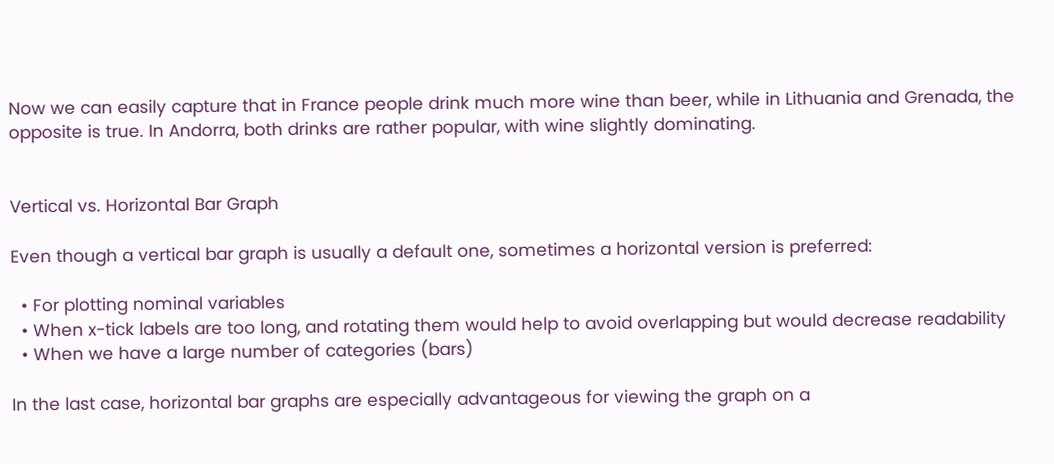Now we can easily capture that in France people drink much more wine than beer, while in Lithuania and Grenada, the opposite is true. In Andorra, both drinks are rather popular, with wine slightly dominating.


Vertical vs. Horizontal Bar Graph

Even though a vertical bar graph is usually a default one, sometimes a horizontal version is preferred:

  • For plotting nominal variables
  • When x-tick labels are too long, and rotating them would help to avoid overlapping but would decrease readability
  • When we have a large number of categories (bars)

In the last case, horizontal bar graphs are especially advantageous for viewing the graph on a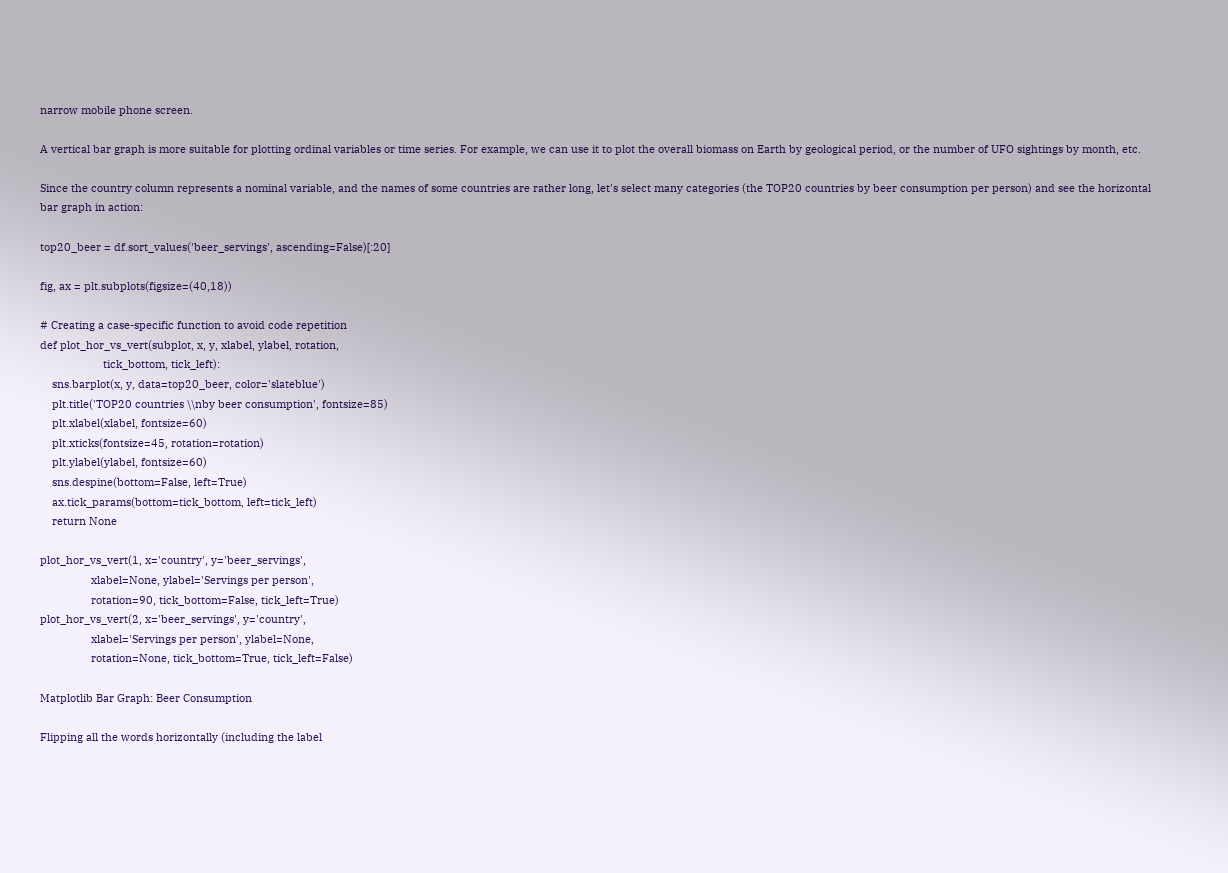narrow mobile phone screen.

A vertical bar graph is more suitable for plotting ordinal variables or time series. For example, we can use it to plot the overall biomass on Earth by geological period, or the number of UFO sightings by month, etc.

Since the country column represents a nominal variable, and the names of some countries are rather long, let's select many categories (the TOP20 countries by beer consumption per person) and see the horizontal bar graph in action:

top20_beer = df.sort_values('beer_servings', ascending=False)[:20]

fig, ax = plt.subplots(figsize=(40,18))

# Creating a case-specific function to avoid code repetition
def plot_hor_vs_vert(subplot, x, y, xlabel, ylabel, rotation,
                     tick_bottom, tick_left):
    sns.barplot(x, y, data=top20_beer, color='slateblue')
    plt.title('TOP20 countries \\nby beer consumption', fontsize=85)
    plt.xlabel(xlabel, fontsize=60)
    plt.xticks(fontsize=45, rotation=rotation)
    plt.ylabel(ylabel, fontsize=60)
    sns.despine(bottom=False, left=True)
    ax.tick_params(bottom=tick_bottom, left=tick_left)
    return None

plot_hor_vs_vert(1, x='country', y='beer_servings',
                 xlabel=None, ylabel='Servings per person',
                 rotation=90, tick_bottom=False, tick_left=True)
plot_hor_vs_vert(2, x='beer_servings', y='country',
                 xlabel='Servings per person', ylabel=None,
                 rotation=None, tick_bottom=True, tick_left=False)

Matplotlib Bar Graph: Beer Consumption

Flipping all the words horizontally (including the label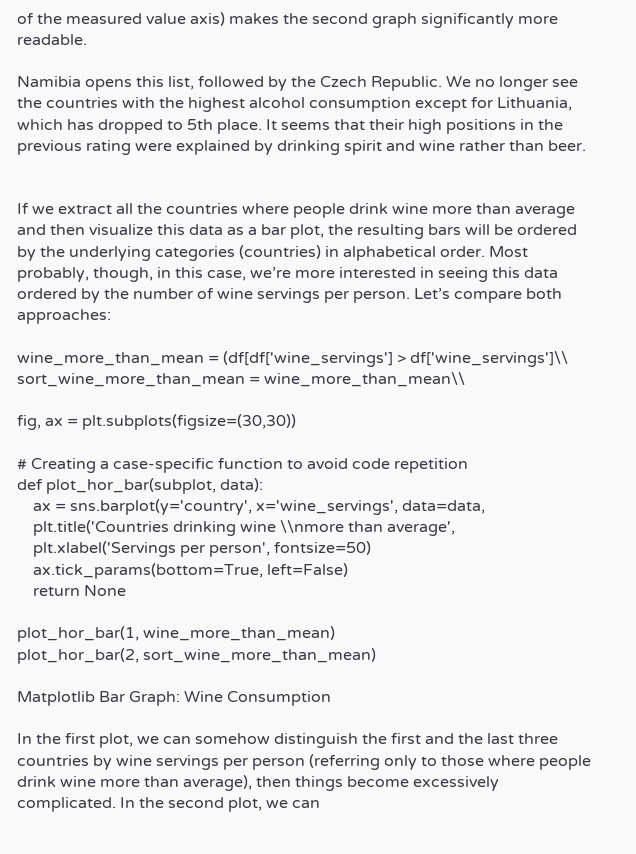of the measured value axis) makes the second graph significantly more readable.

Namibia opens this list, followed by the Czech Republic. We no longer see the countries with the highest alcohol consumption except for Lithuania, which has dropped to 5th place. It seems that their high positions in the previous rating were explained by drinking spirit and wine rather than beer.


If we extract all the countries where people drink wine more than average and then visualize this data as a bar plot, the resulting bars will be ordered by the underlying categories (countries) in alphabetical order. Most probably, though, in this case, we’re more interested in seeing this data ordered by the number of wine servings per person. Let’s compare both approaches:

wine_more_than_mean = (df[df['wine_servings'] > df['wine_servings']\\
sort_wine_more_than_mean = wine_more_than_mean\\

fig, ax = plt.subplots(figsize=(30,30))

# Creating a case-specific function to avoid code repetition
def plot_hor_bar(subplot, data):
    ax = sns.barplot(y='country', x='wine_servings', data=data,
    plt.title('Countries drinking wine \\nmore than average',
    plt.xlabel('Servings per person', fontsize=50)
    ax.tick_params(bottom=True, left=False)
    return None

plot_hor_bar(1, wine_more_than_mean)
plot_hor_bar(2, sort_wine_more_than_mean)

Matplotlib Bar Graph: Wine Consumption

In the first plot, we can somehow distinguish the first and the last three countries by wine servings per person (referring only to those where people drink wine more than average), then things become excessively complicated. In the second plot, we can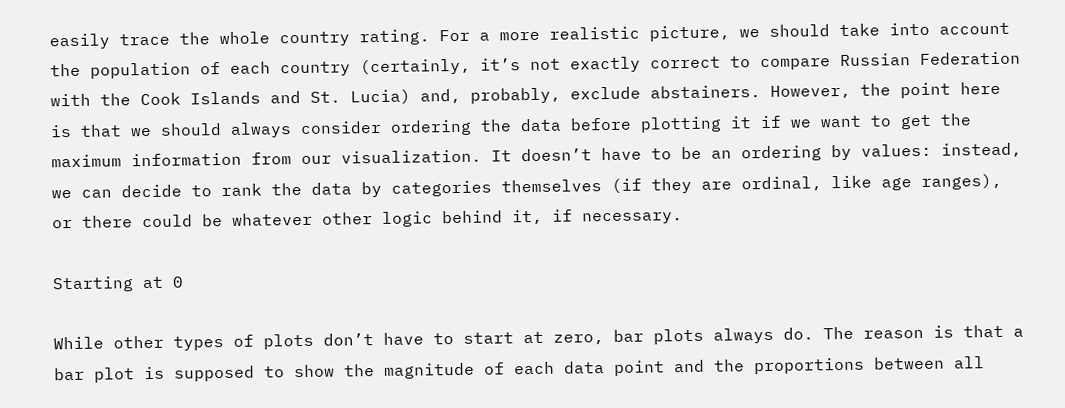easily trace the whole country rating. For a more realistic picture, we should take into account the population of each country (certainly, it’s not exactly correct to compare Russian Federation with the Cook Islands and St. Lucia) and, probably, exclude abstainers. However, the point here is that we should always consider ordering the data before plotting it if we want to get the maximum information from our visualization. It doesn’t have to be an ordering by values: instead, we can decide to rank the data by categories themselves (if they are ordinal, like age ranges), or there could be whatever other logic behind it, if necessary.

Starting at 0

While other types of plots don’t have to start at zero, bar plots always do. The reason is that a bar plot is supposed to show the magnitude of each data point and the proportions between all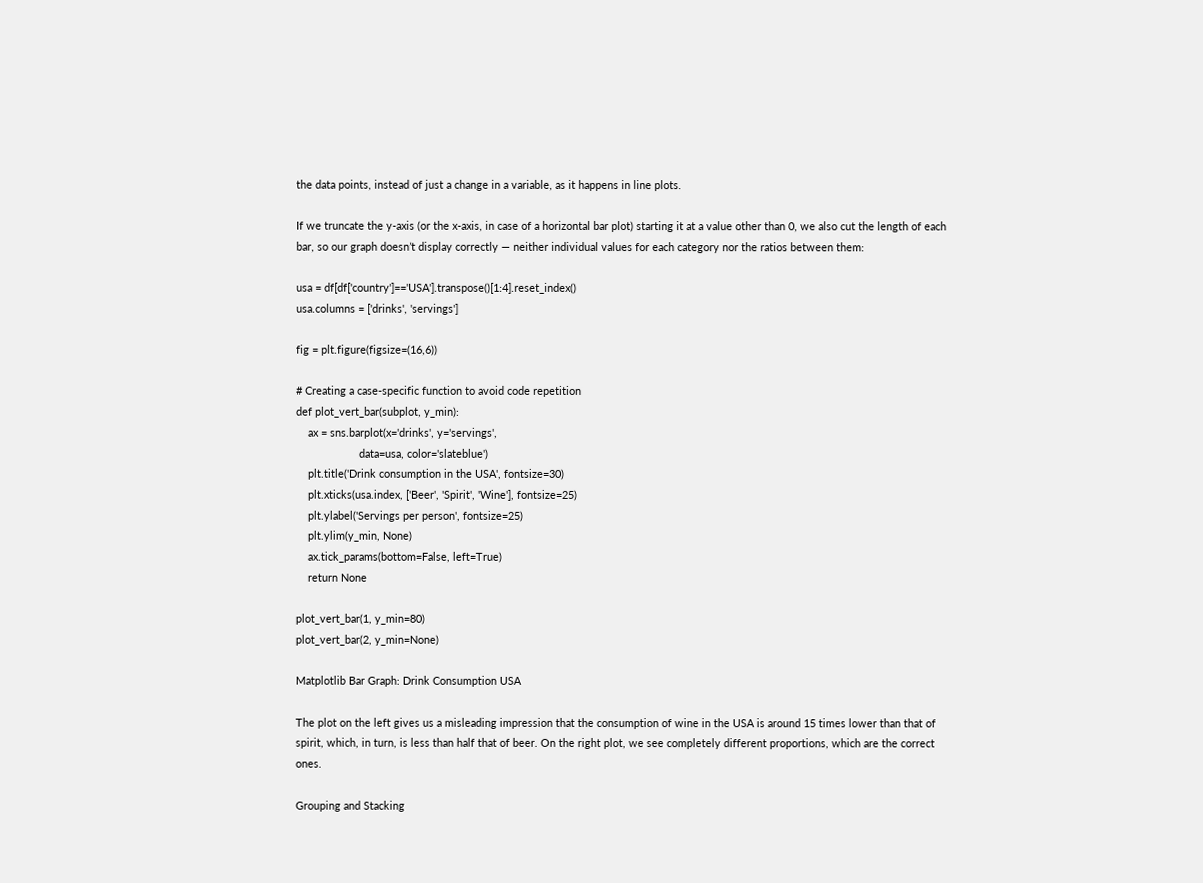the data points, instead of just a change in a variable, as it happens in line plots.

If we truncate the y-axis (or the x-axis, in case of a horizontal bar plot) starting it at a value other than 0, we also cut the length of each bar, so our graph doesn’t display correctly — neither individual values for each category nor the ratios between them:

usa = df[df['country']=='USA'].transpose()[1:4].reset_index()
usa.columns = ['drinks', 'servings']

fig = plt.figure(figsize=(16,6))

# Creating a case-specific function to avoid code repetition
def plot_vert_bar(subplot, y_min):
    ax = sns.barplot(x='drinks', y='servings',
                     data=usa, color='slateblue')
    plt.title('Drink consumption in the USA', fontsize=30)
    plt.xticks(usa.index, ['Beer', 'Spirit', 'Wine'], fontsize=25)
    plt.ylabel('Servings per person', fontsize=25)
    plt.ylim(y_min, None)
    ax.tick_params(bottom=False, left=True)
    return None

plot_vert_bar(1, y_min=80)
plot_vert_bar(2, y_min=None)

Matplotlib Bar Graph: Drink Consumption USA

The plot on the left gives us a misleading impression that the consumption of wine in the USA is around 15 times lower than that of spirit, which, in turn, is less than half that of beer. On the right plot, we see completely different proportions, which are the correct ones.

Grouping and Stacking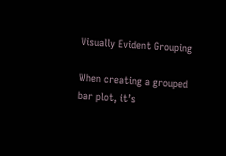Visually Evident Grouping

When creating a grouped bar plot, it’s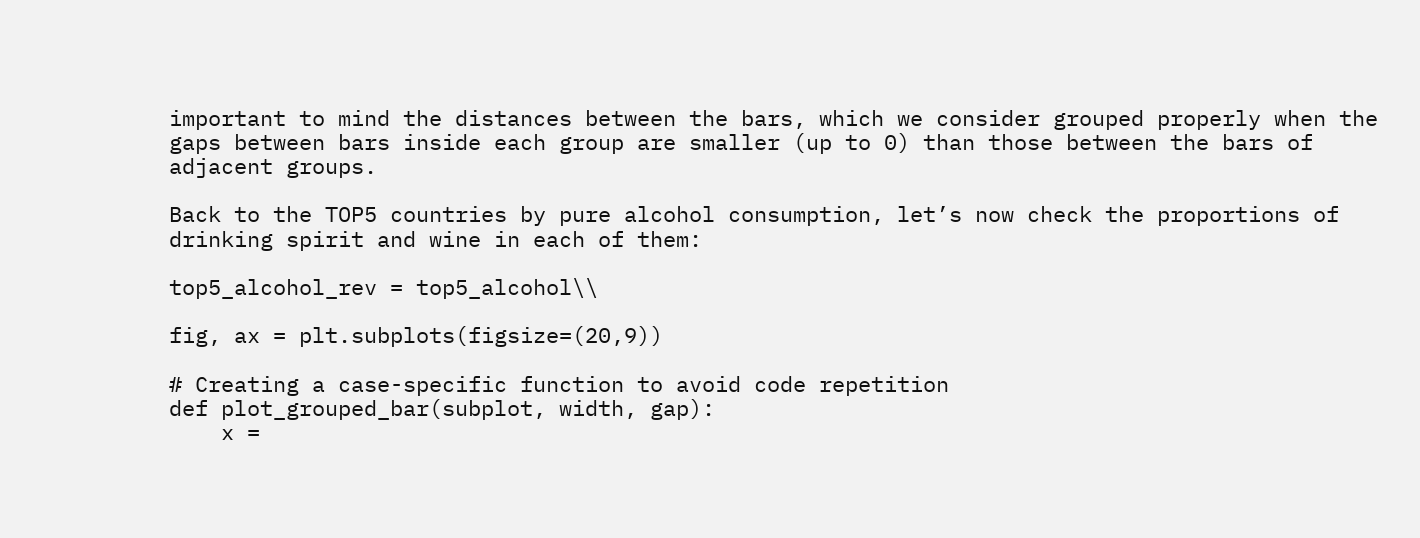important to mind the distances between the bars, which we consider grouped properly when the gaps between bars inside each group are smaller (up to 0) than those between the bars of adjacent groups.

Back to the TOP5 countries by pure alcohol consumption, let’s now check the proportions of drinking spirit and wine in each of them:

top5_alcohol_rev = top5_alcohol\\

fig, ax = plt.subplots(figsize=(20,9))

# Creating a case-specific function to avoid code repetition
def plot_grouped_bar(subplot, width, gap):
    x =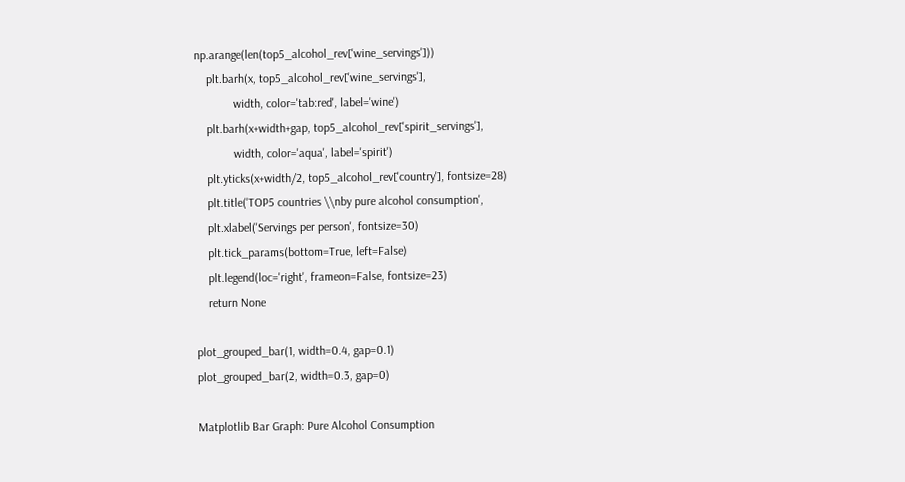np.arange(len(top5_alcohol_rev['wine_servings']))
    plt.barh(x, top5_alcohol_rev['wine_servings'],
             width, color='tab:red', label='wine')
    plt.barh(x+width+gap, top5_alcohol_rev['spirit_servings'],
             width, color='aqua', label='spirit')
    plt.yticks(x+width/2, top5_alcohol_rev['country'], fontsize=28)
    plt.title('TOP5 countries \\nby pure alcohol consumption',
    plt.xlabel('Servings per person', fontsize=30)
    plt.tick_params(bottom=True, left=False)
    plt.legend(loc='right', frameon=False, fontsize=23)
    return None

plot_grouped_bar(1, width=0.4, gap=0.1)
plot_grouped_bar(2, width=0.3, gap=0)

Matplotlib Bar Graph: Pure Alcohol Consumption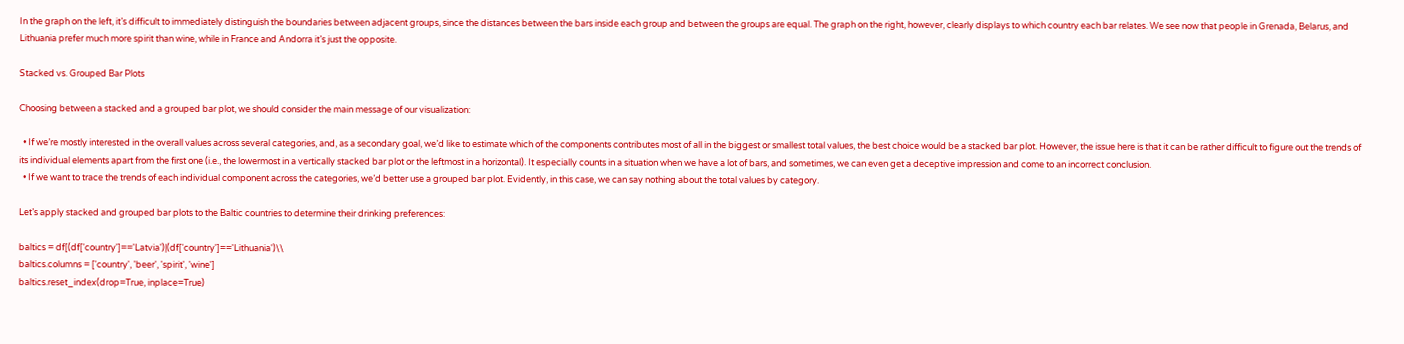In the graph on the left, it’s difficult to immediately distinguish the boundaries between adjacent groups, since the distances between the bars inside each group and between the groups are equal. The graph on the right, however, clearly displays to which country each bar relates. We see now that people in Grenada, Belarus, and Lithuania prefer much more spirit than wine, while in France and Andorra it’s just the opposite.

Stacked vs. Grouped Bar Plots

Choosing between a stacked and a grouped bar plot, we should consider the main message of our visualization:

  • If we’re mostly interested in the overall values across several categories, and, as a secondary goal, we’d like to estimate which of the components contributes most of all in the biggest or smallest total values, the best choice would be a stacked bar plot. However, the issue here is that it can be rather difficult to figure out the trends of its individual elements apart from the first one (i.e., the lowermost in a vertically stacked bar plot or the leftmost in a horizontal). It especially counts in a situation when we have a lot of bars, and sometimes, we can even get a deceptive impression and come to an incorrect conclusion.
  • If we want to trace the trends of each individual component across the categories, we’d better use a grouped bar plot. Evidently, in this case, we can say nothing about the total values by category.

Let’s apply stacked and grouped bar plots to the Baltic countries to determine their drinking preferences:

baltics = df[(df['country']=='Latvia')|(df['country']=='Lithuania')\\
baltics.columns = ['country', 'beer', 'spirit', 'wine']
baltics.reset_index(drop=True, inplace=True)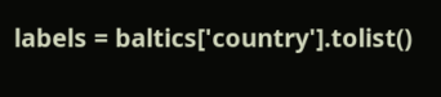labels = baltics['country'].tolist()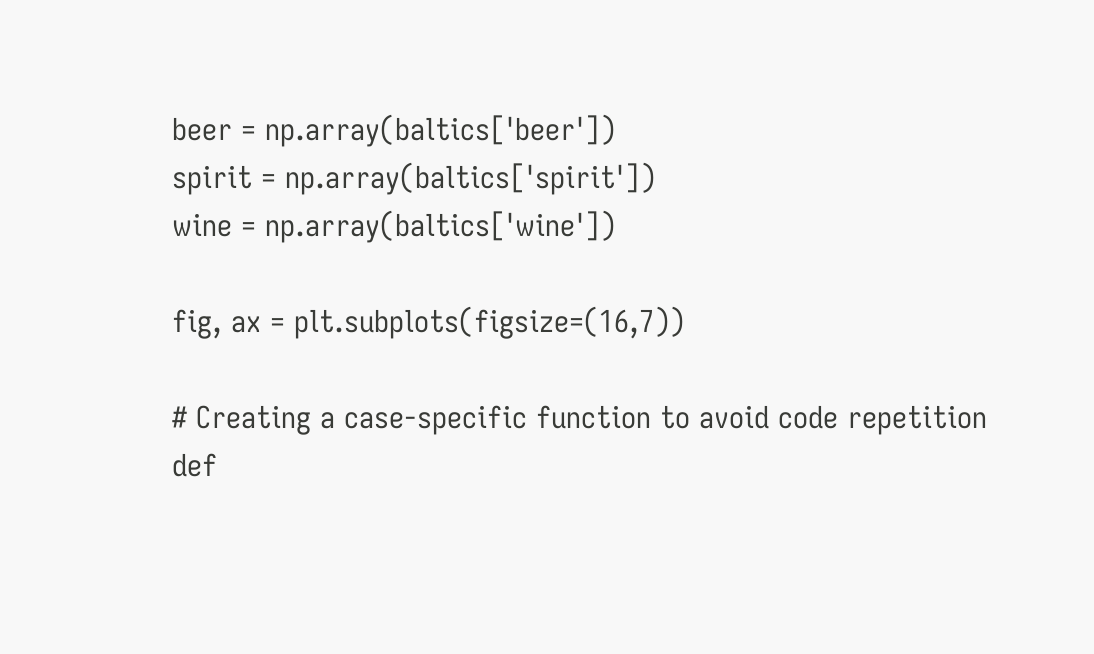beer = np.array(baltics['beer'])
spirit = np.array(baltics['spirit'])
wine = np.array(baltics['wine'])

fig, ax = plt.subplots(figsize=(16,7))

# Creating a case-specific function to avoid code repetition
def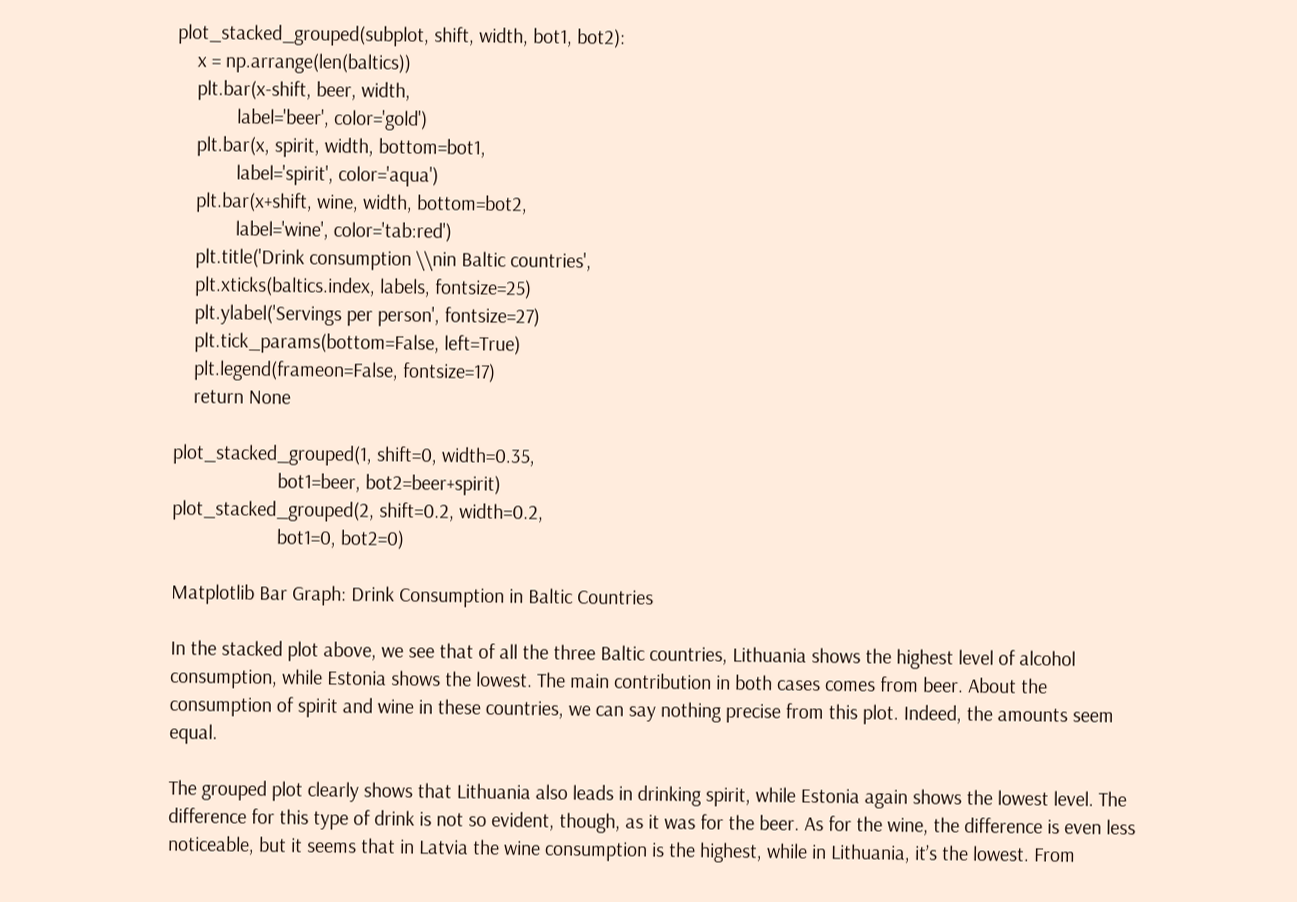plot_stacked_grouped(subplot, shift, width, bot1, bot2):
    x = np.arrange(len(baltics))
    plt.bar(x-shift, beer, width,
            label='beer', color='gold')
    plt.bar(x, spirit, width, bottom=bot1,
            label='spirit', color='aqua')
    plt.bar(x+shift, wine, width, bottom=bot2,
            label='wine', color='tab:red')
    plt.title('Drink consumption \\nin Baltic countries',
    plt.xticks(baltics.index, labels, fontsize=25)
    plt.ylabel('Servings per person', fontsize=27)
    plt.tick_params(bottom=False, left=True)
    plt.legend(frameon=False, fontsize=17)
    return None

plot_stacked_grouped(1, shift=0, width=0.35,
                     bot1=beer, bot2=beer+spirit)
plot_stacked_grouped(2, shift=0.2, width=0.2,
                     bot1=0, bot2=0)

Matplotlib Bar Graph: Drink Consumption in Baltic Countries

In the stacked plot above, we see that of all the three Baltic countries, Lithuania shows the highest level of alcohol consumption, while Estonia shows the lowest. The main contribution in both cases comes from beer. About the consumption of spirit and wine in these countries, we can say nothing precise from this plot. Indeed, the amounts seem equal.

The grouped plot clearly shows that Lithuania also leads in drinking spirit, while Estonia again shows the lowest level. The difference for this type of drink is not so evident, though, as it was for the beer. As for the wine, the difference is even less noticeable, but it seems that in Latvia the wine consumption is the highest, while in Lithuania, it’s the lowest. From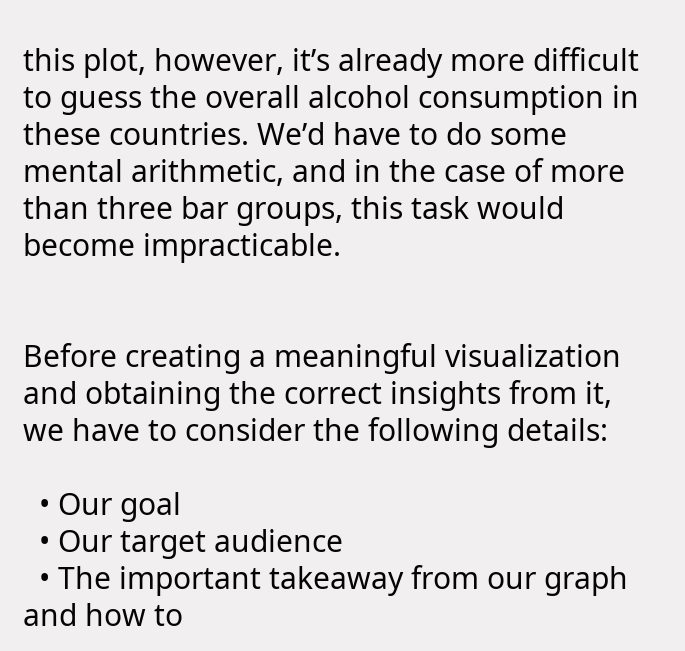this plot, however, it’s already more difficult to guess the overall alcohol consumption in these countries. We’d have to do some mental arithmetic, and in the case of more than three bar groups, this task would become impracticable.


Before creating a meaningful visualization and obtaining the correct insights from it, we have to consider the following details:

  • Our goal
  • Our target audience
  • The important takeaway from our graph and how to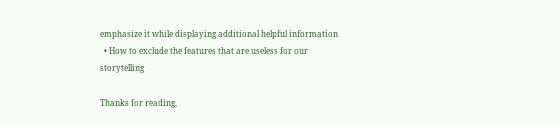emphasize it while displaying additional helpful information
  • How to exclude the features that are useless for our storytelling

Thanks for reading,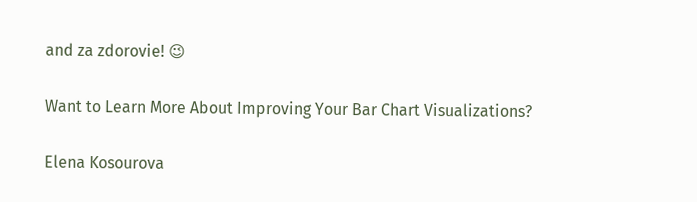and za zdorovie! 😉

Want to Learn More About Improving Your Bar Chart Visualizations?

Elena Kosourova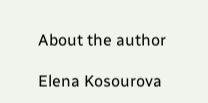About the author

Elena Kosourova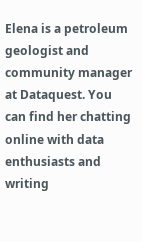Elena is a petroleum geologist and community manager at Dataquest. You can find her chatting online with data enthusiasts and writing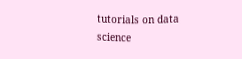tutorials on data science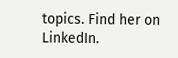topics. Find her on LinkedIn.